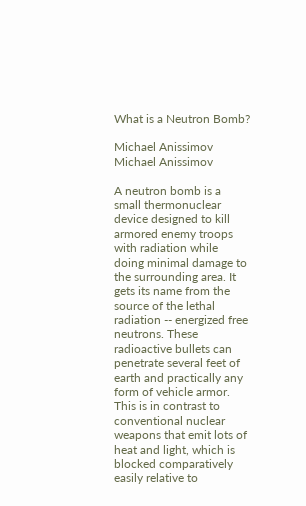What is a Neutron Bomb?

Michael Anissimov
Michael Anissimov

A neutron bomb is a small thermonuclear device designed to kill armored enemy troops with radiation while doing minimal damage to the surrounding area. It gets its name from the source of the lethal radiation -- energized free neutrons. These radioactive bullets can penetrate several feet of earth and practically any form of vehicle armor. This is in contrast to conventional nuclear weapons that emit lots of heat and light, which is blocked comparatively easily relative to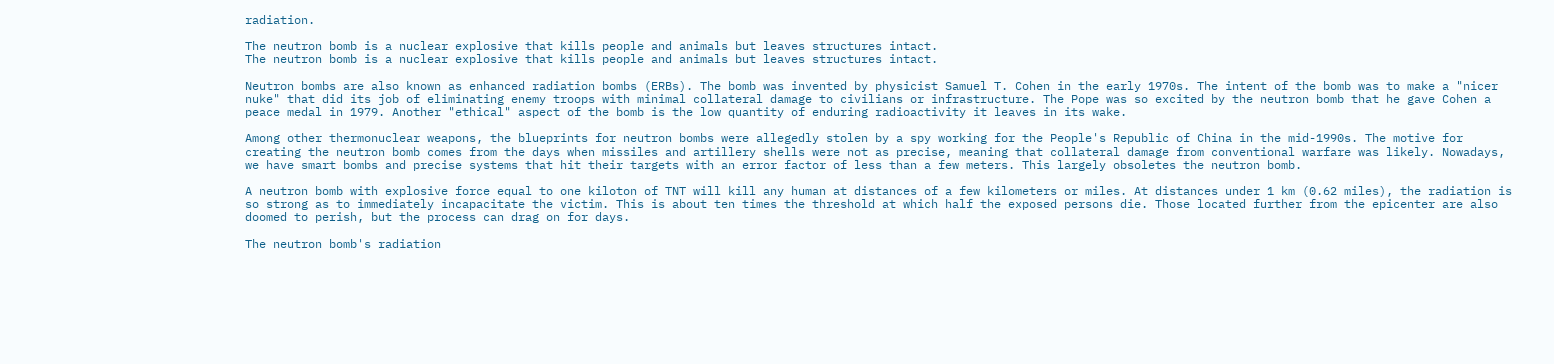radiation.

The neutron bomb is a nuclear explosive that kills people and animals but leaves structures intact.
The neutron bomb is a nuclear explosive that kills people and animals but leaves structures intact.

Neutron bombs are also known as enhanced radiation bombs (ERBs). The bomb was invented by physicist Samuel T. Cohen in the early 1970s. The intent of the bomb was to make a "nicer nuke" that did its job of eliminating enemy troops with minimal collateral damage to civilians or infrastructure. The Pope was so excited by the neutron bomb that he gave Cohen a peace medal in 1979. Another "ethical" aspect of the bomb is the low quantity of enduring radioactivity it leaves in its wake.

Among other thermonuclear weapons, the blueprints for neutron bombs were allegedly stolen by a spy working for the People's Republic of China in the mid-1990s. The motive for creating the neutron bomb comes from the days when missiles and artillery shells were not as precise, meaning that collateral damage from conventional warfare was likely. Nowadays, we have smart bombs and precise systems that hit their targets with an error factor of less than a few meters. This largely obsoletes the neutron bomb.

A neutron bomb with explosive force equal to one kiloton of TNT will kill any human at distances of a few kilometers or miles. At distances under 1 km (0.62 miles), the radiation is so strong as to immediately incapacitate the victim. This is about ten times the threshold at which half the exposed persons die. Those located further from the epicenter are also doomed to perish, but the process can drag on for days.

The neutron bomb's radiation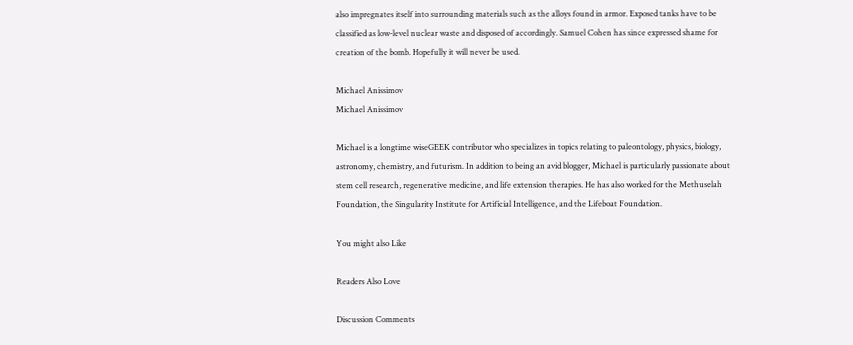also impregnates itself into surrounding materials such as the alloys found in armor. Exposed tanks have to be classified as low-level nuclear waste and disposed of accordingly. Samuel Cohen has since expressed shame for creation of the bomb. Hopefully it will never be used.

Michael Anissimov
Michael Anissimov

Michael is a longtime wiseGEEK contributor who specializes in topics relating to paleontology, physics, biology, astronomy, chemistry, and futurism. In addition to being an avid blogger, Michael is particularly passionate about stem cell research, regenerative medicine, and life extension therapies. He has also worked for the Methuselah Foundation, the Singularity Institute for Artificial Intelligence, and the Lifeboat Foundation.

You might also Like

Readers Also Love

Discussion Comments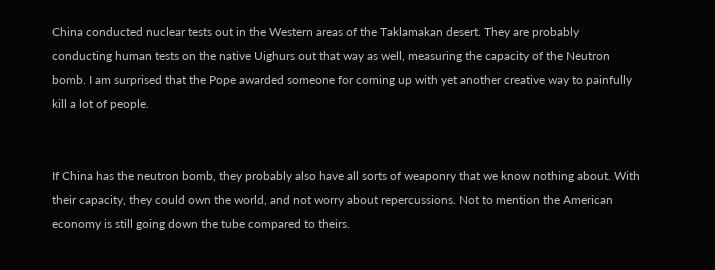China conducted nuclear tests out in the Western areas of the Taklamakan desert. They are probably conducting human tests on the native Uighurs out that way as well, measuring the capacity of the Neutron bomb. I am surprised that the Pope awarded someone for coming up with yet another creative way to painfully kill a lot of people.


If China has the neutron bomb, they probably also have all sorts of weaponry that we know nothing about. With their capacity, they could own the world, and not worry about repercussions. Not to mention the American economy is still going down the tube compared to theirs.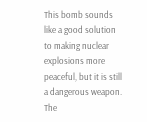This bomb sounds like a good solution to making nuclear explosions more peaceful, but it is still a dangerous weapon. The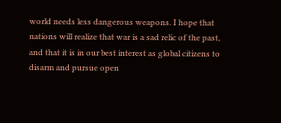world needs less dangerous weapons. I hope that nations will realize that war is a sad relic of the past, and that it is in our best interest as global citizens to disarm and pursue open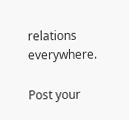relations everywhere.

Post your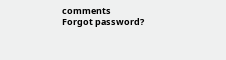comments
Forgot password?